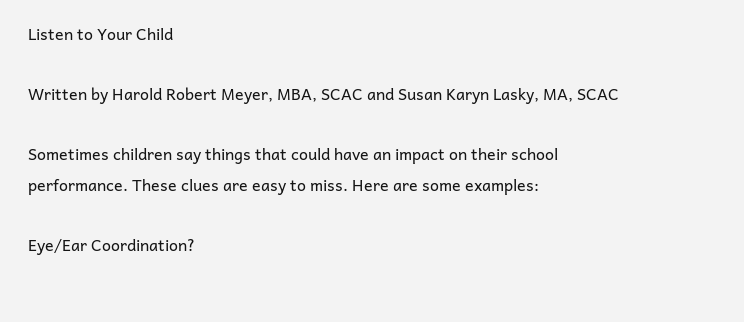Listen to Your Child

Written by Harold Robert Meyer, MBA, SCAC and Susan Karyn Lasky, MA, SCAC

Sometimes children say things that could have an impact on their school performance. These clues are easy to miss. Here are some examples:

Eye/Ear Coordination?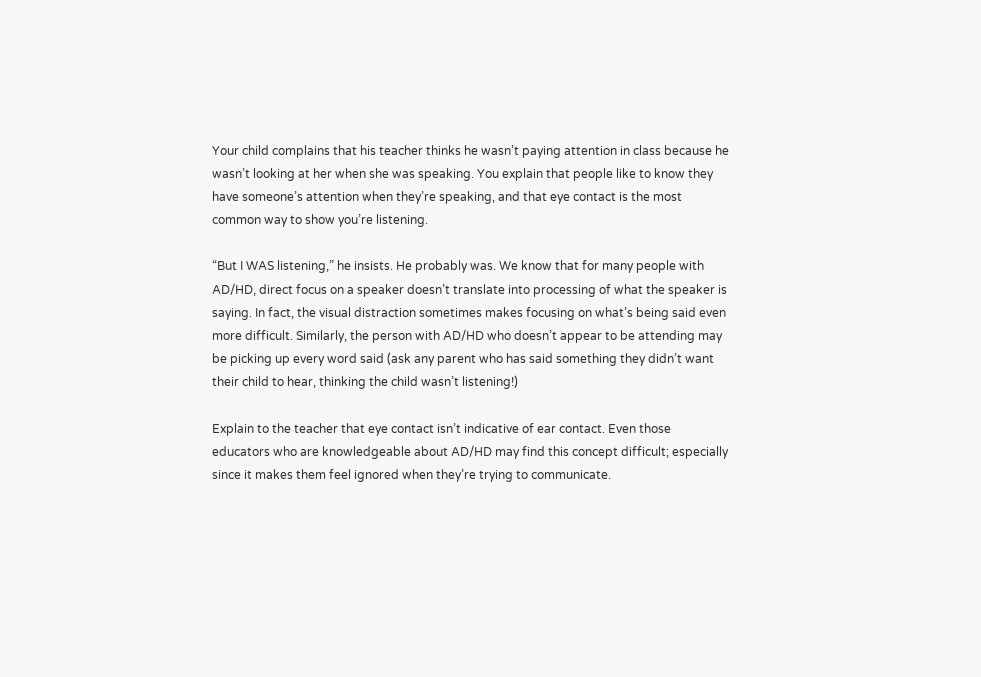Your child complains that his teacher thinks he wasn’t paying attention in class because he wasn’t looking at her when she was speaking. You explain that people like to know they have someone’s attention when they’re speaking, and that eye contact is the most common way to show you’re listening.

“But I WAS listening,” he insists. He probably was. We know that for many people with AD/HD, direct focus on a speaker doesn’t translate into processing of what the speaker is saying. In fact, the visual distraction sometimes makes focusing on what’s being said even more difficult. Similarly, the person with AD/HD who doesn’t appear to be attending may be picking up every word said (ask any parent who has said something they didn’t want their child to hear, thinking the child wasn’t listening!)

Explain to the teacher that eye contact isn’t indicative of ear contact. Even those educators who are knowledgeable about AD/HD may find this concept difficult; especially since it makes them feel ignored when they’re trying to communicate.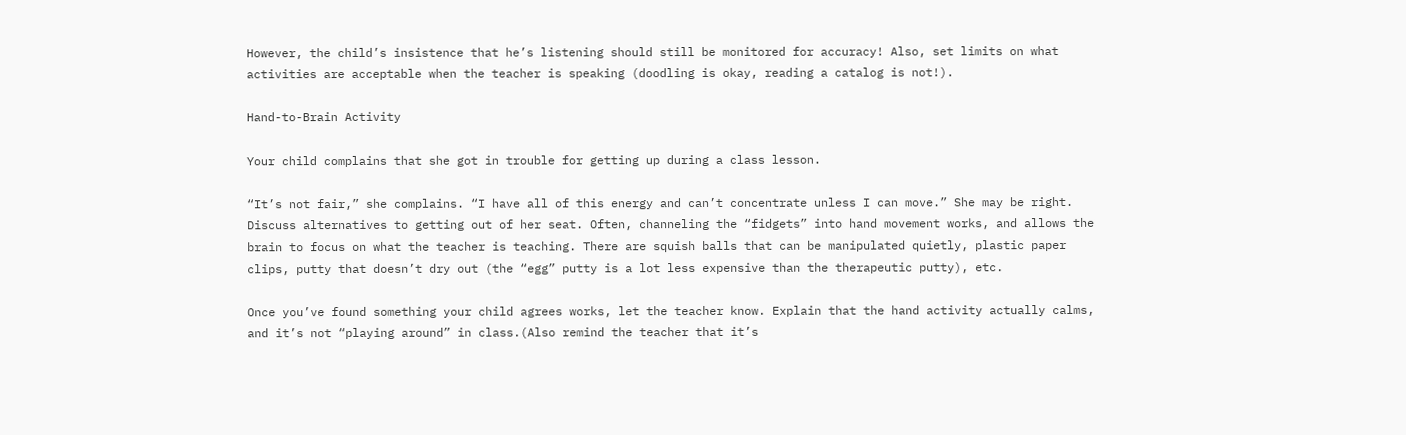However, the child’s insistence that he’s listening should still be monitored for accuracy! Also, set limits on what activities are acceptable when the teacher is speaking (doodling is okay, reading a catalog is not!).

Hand-to-Brain Activity

Your child complains that she got in trouble for getting up during a class lesson.

“It’s not fair,” she complains. “I have all of this energy and can’t concentrate unless I can move.” She may be right. Discuss alternatives to getting out of her seat. Often, channeling the “fidgets” into hand movement works, and allows the brain to focus on what the teacher is teaching. There are squish balls that can be manipulated quietly, plastic paper clips, putty that doesn’t dry out (the “egg” putty is a lot less expensive than the therapeutic putty), etc.

Once you’ve found something your child agrees works, let the teacher know. Explain that the hand activity actually calms, and it’s not “playing around” in class.(Also remind the teacher that it’s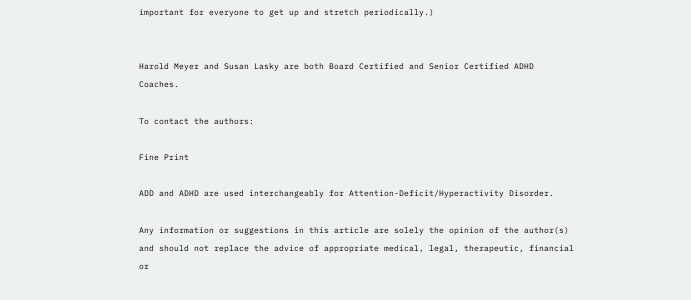important for everyone to get up and stretch periodically.)


Harold Meyer and Susan Lasky are both Board Certified and Senior Certified ADHD Coaches.

To contact the authors:

Fine Print

ADD and ADHD are used interchangeably for Attention-Deficit/Hyperactivity Disorder.

Any information or suggestions in this article are solely the opinion of the author(s) and should not replace the advice of appropriate medical, legal, therapeutic, financial or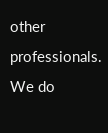other professionals. We do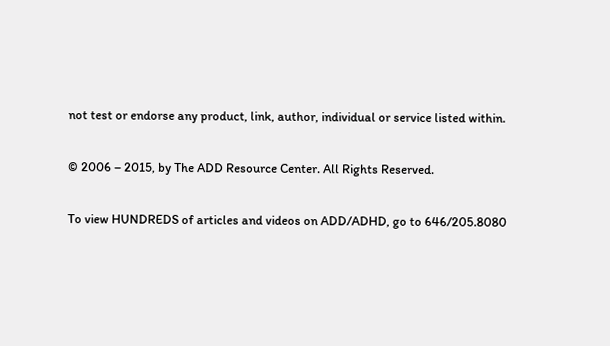not test or endorse any product, link, author, individual or service listed within.

© 2006 – 2015, by The ADD Resource Center. All Rights Reserved.

To view HUNDREDS of articles and videos on ADD/ADHD, go to 646/205.8080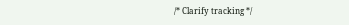/* Clarify tracking */